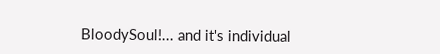BloodySoul!... and it's individual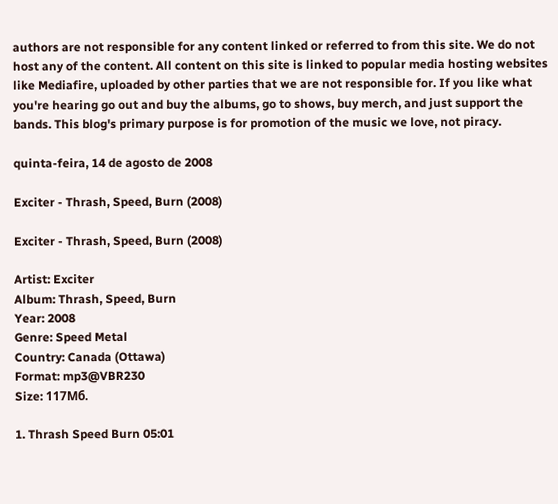authors are not responsible for any content linked or referred to from this site. We do not host any of the content. All content on this site is linked to popular media hosting websites like Mediafire, uploaded by other parties that we are not responsible for. If you like what you're hearing go out and buy the albums, go to shows, buy merch, and just support the bands. This blog's primary purpose is for promotion of the music we love, not piracy.

quinta-feira, 14 de agosto de 2008

Exciter - Thrash, Speed, Burn (2008)

Exciter - Thrash, Speed, Burn (2008)

Artist: Exciter
Album: Thrash, Speed, Burn
Year: 2008
Genre: Speed Metal
Country: Canada (Ottawa)
Format: mp3@VBR230
Size: 117Мб.

1. Thrash Speed Burn 05:01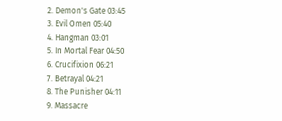2. Demon's Gate 03:45
3. Evil Omen 05:40
4. Hangman 03:01
5. In Mortal Fear 04:50
6. Crucifixion 06:21
7. Betrayal 04:21
8. The Punisher 04:11
9. Massacre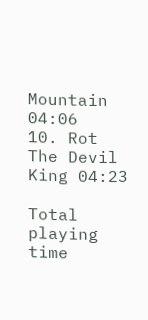Mountain 04:06
10. Rot The Devil King 04:23

Total playing time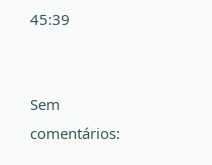45:39


Sem comentários: